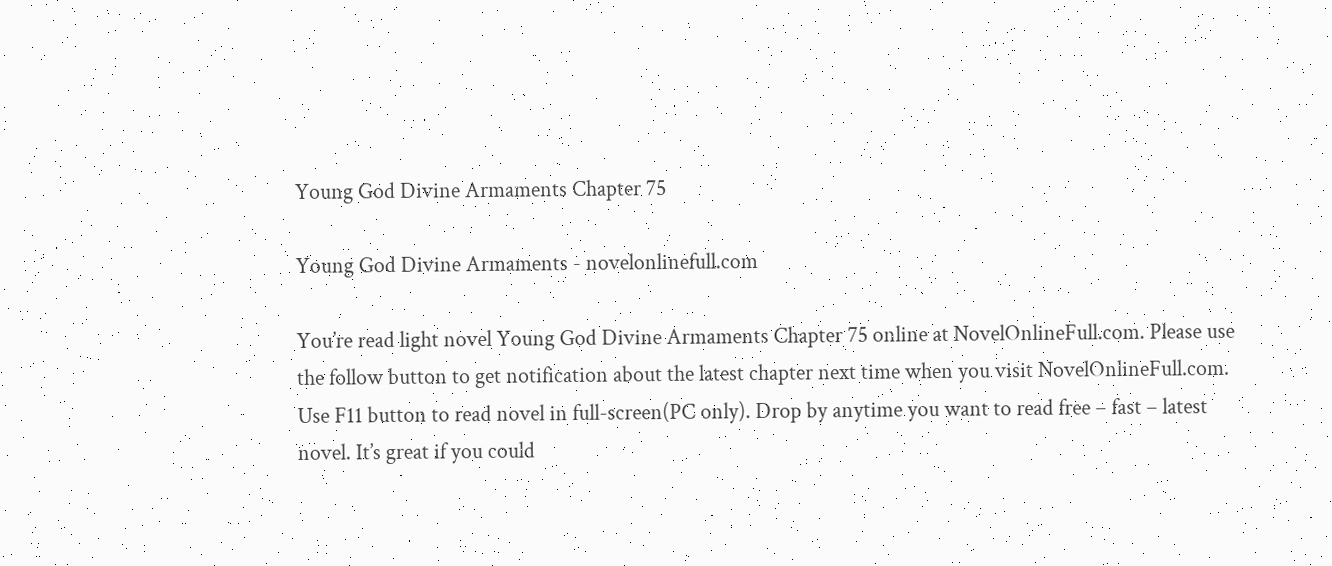Young God Divine Armaments Chapter 75

Young God Divine Armaments - novelonlinefull.com

You’re read light novel Young God Divine Armaments Chapter 75 online at NovelOnlineFull.com. Please use the follow button to get notification about the latest chapter next time when you visit NovelOnlineFull.com. Use F11 button to read novel in full-screen(PC only). Drop by anytime you want to read free – fast – latest novel. It’s great if you could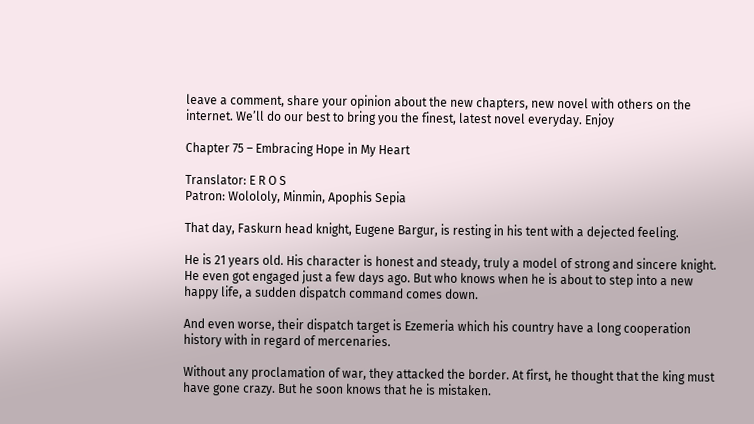leave a comment, share your opinion about the new chapters, new novel with others on the internet. We’ll do our best to bring you the finest, latest novel everyday. Enjoy

Chapter 75 – Embracing Hope in My Heart

Translator: E R O S
Patron: Wolololy, Minmin, Apophis Sepia

That day, Faskurn head knight, Eugene Bargur, is resting in his tent with a dejected feeling.

He is 21 years old. His character is honest and steady, truly a model of strong and sincere knight. He even got engaged just a few days ago. But who knows when he is about to step into a new happy life, a sudden dispatch command comes down.

And even worse, their dispatch target is Ezemeria which his country have a long cooperation history with in regard of mercenaries.

Without any proclamation of war, they attacked the border. At first, he thought that the king must have gone crazy. But he soon knows that he is mistaken.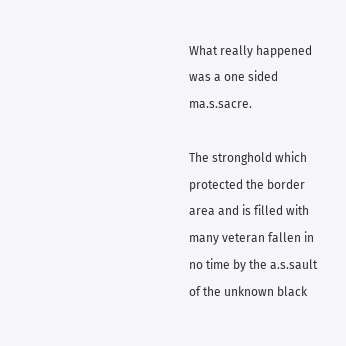What really happened was a one sided ma.s.sacre.

The stronghold which protected the border area and is filled with many veteran fallen in no time by the a.s.sault of the unknown black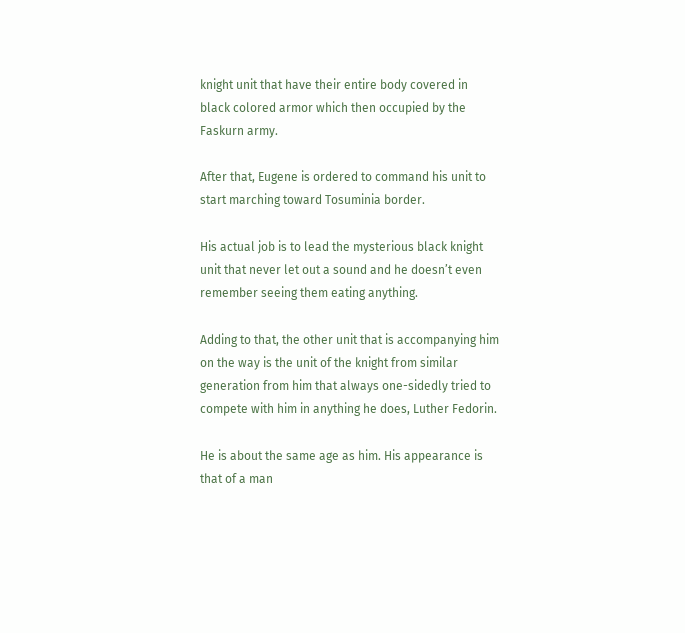knight unit that have their entire body covered in black colored armor which then occupied by the Faskurn army.

After that, Eugene is ordered to command his unit to start marching toward Tosuminia border.

His actual job is to lead the mysterious black knight unit that never let out a sound and he doesn’t even remember seeing them eating anything.

Adding to that, the other unit that is accompanying him on the way is the unit of the knight from similar generation from him that always one-sidedly tried to compete with him in anything he does, Luther Fedorin.

He is about the same age as him. His appearance is that of a man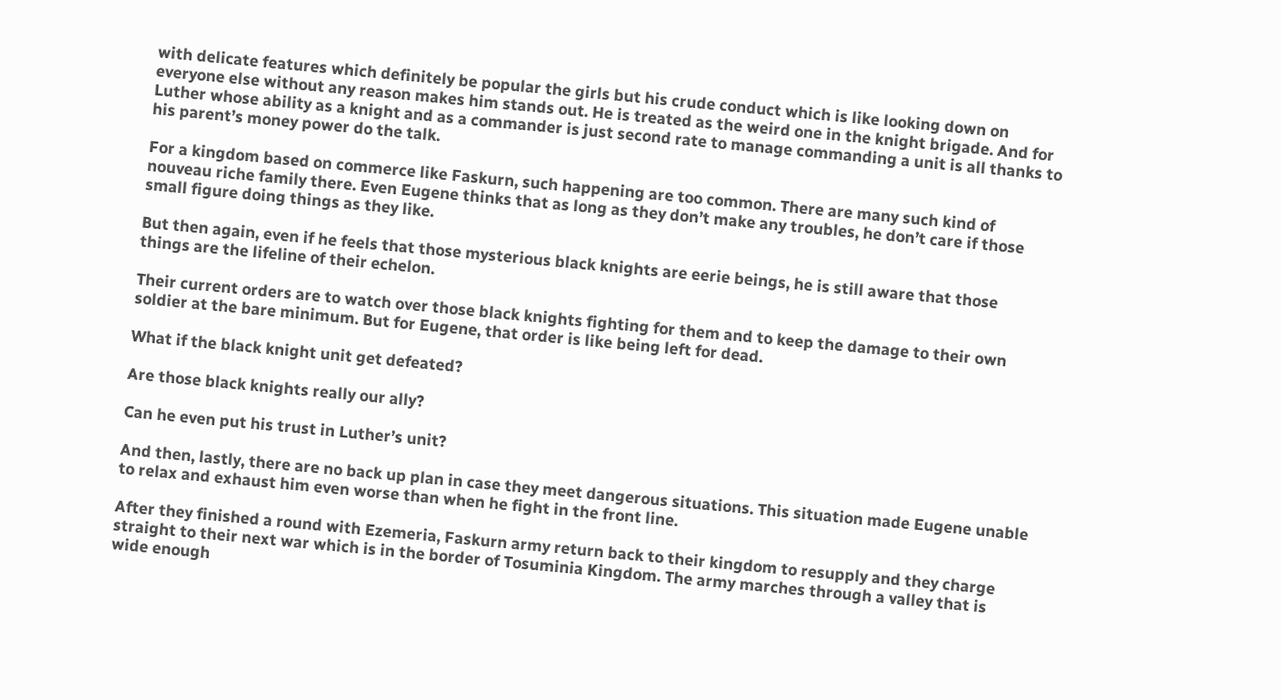with delicate features which definitely be popular the girls but his crude conduct which is like looking down on everyone else without any reason makes him stands out. He is treated as the weird one in the knight brigade. And for Luther whose ability as a knight and as a commander is just second rate to manage commanding a unit is all thanks to his parent’s money power do the talk.

For a kingdom based on commerce like Faskurn, such happening are too common. There are many such kind of nouveau riche family there. Even Eugene thinks that as long as they don’t make any troubles, he don’t care if those small figure doing things as they like.

But then again, even if he feels that those mysterious black knights are eerie beings, he is still aware that those things are the lifeline of their echelon.

Their current orders are to watch over those black knights fighting for them and to keep the damage to their own soldier at the bare minimum. But for Eugene, that order is like being left for dead.

What if the black knight unit get defeated?

Are those black knights really our ally?

Can he even put his trust in Luther’s unit?

And then, lastly, there are no back up plan in case they meet dangerous situations. This situation made Eugene unable to relax and exhaust him even worse than when he fight in the front line.

After they finished a round with Ezemeria, Faskurn army return back to their kingdom to resupply and they charge straight to their next war which is in the border of Tosuminia Kingdom. The army marches through a valley that is wide enough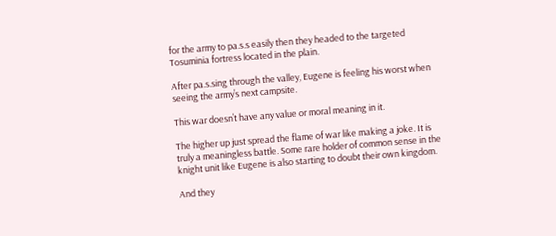for the army to pa.s.s easily then they headed to the targeted Tosuminia fortress located in the plain.

After pa.s.sing through the valley, Eugene is feeling his worst when seeing the army’s next campsite.

This war doesn’t have any value or moral meaning in it.

The higher up just spread the flame of war like making a joke. It is truly a meaningless battle. Some rare holder of common sense in the knight unit like Eugene is also starting to doubt their own kingdom.

And they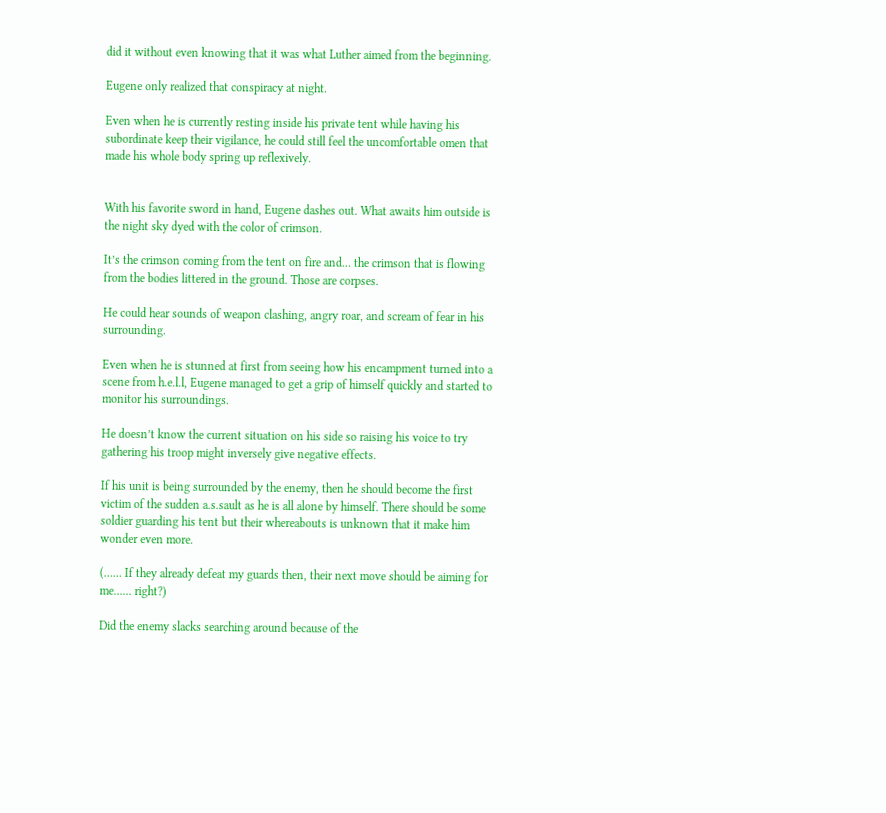did it without even knowing that it was what Luther aimed from the beginning.

Eugene only realized that conspiracy at night.

Even when he is currently resting inside his private tent while having his subordinate keep their vigilance, he could still feel the uncomfortable omen that made his whole body spring up reflexively.


With his favorite sword in hand, Eugene dashes out. What awaits him outside is the night sky dyed with the color of crimson.

It’s the crimson coming from the tent on fire and… the crimson that is flowing from the bodies littered in the ground. Those are corpses.

He could hear sounds of weapon clashing, angry roar, and scream of fear in his surrounding.

Even when he is stunned at first from seeing how his encampment turned into a scene from h.e.l.l, Eugene managed to get a grip of himself quickly and started to monitor his surroundings.

He doesn’t know the current situation on his side so raising his voice to try gathering his troop might inversely give negative effects.

If his unit is being surrounded by the enemy, then he should become the first victim of the sudden a.s.sault as he is all alone by himself. There should be some soldier guarding his tent but their whereabouts is unknown that it make him wonder even more.

(…… If they already defeat my guards then, their next move should be aiming for me…… right?)

Did the enemy slacks searching around because of the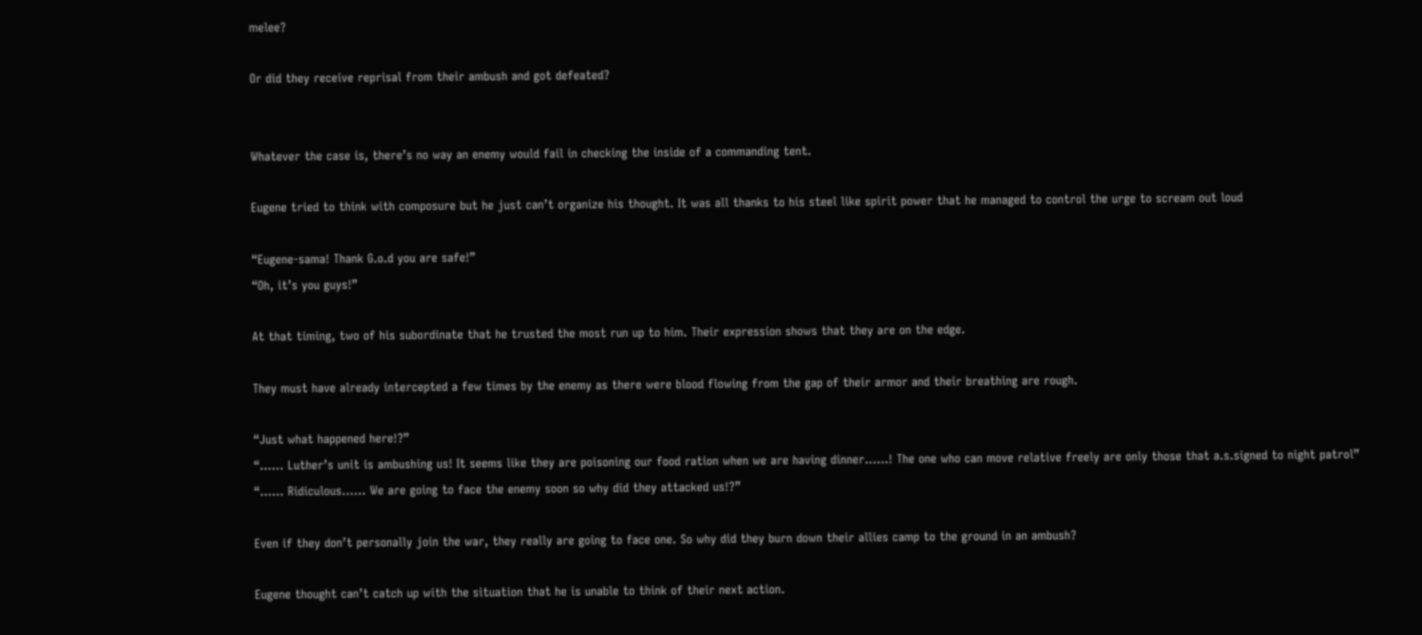melee?

Or did they receive reprisal from their ambush and got defeated?


Whatever the case is, there’s no way an enemy would fail in checking the inside of a commanding tent.

Eugene tried to think with composure but he just can’t organize his thought. It was all thanks to his steel like spirit power that he managed to control the urge to scream out loud

“Eugene-sama! Thank G.o.d you are safe!”
“Oh, it’s you guys!”

At that timing, two of his subordinate that he trusted the most run up to him. Their expression shows that they are on the edge.

They must have already intercepted a few times by the enemy as there were blood flowing from the gap of their armor and their breathing are rough.

“Just what happened here!?”
“…… Luther’s unit is ambushing us! It seems like they are poisoning our food ration when we are having dinner……! The one who can move relative freely are only those that a.s.signed to night patrol”
“…… Ridiculous…… We are going to face the enemy soon so why did they attacked us!?”

Even if they don’t personally join the war, they really are going to face one. So why did they burn down their allies camp to the ground in an ambush?

Eugene thought can’t catch up with the situation that he is unable to think of their next action.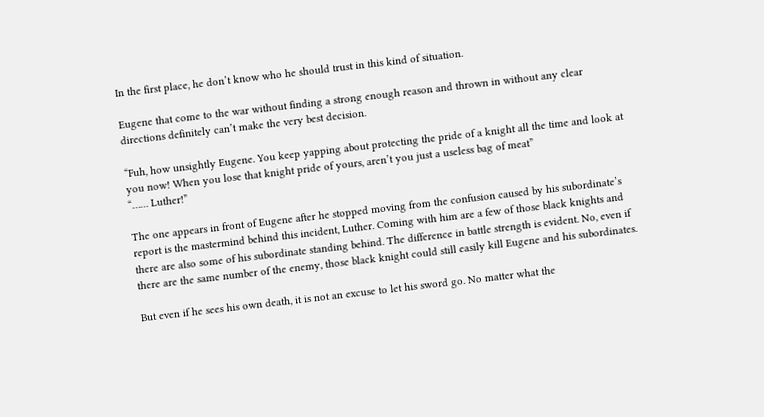In the first place, he don’t know who he should trust in this kind of situation.

Eugene that come to the war without finding a strong enough reason and thrown in without any clear directions definitely can’t make the very best decision.

“Fuh, how unsightly Eugene. You keep yapping about protecting the pride of a knight all the time and look at you now! When you lose that knight pride of yours, aren’t you just a useless bag of meat”
“…… Luther!”

The one appears in front of Eugene after he stopped moving from the confusion caused by his subordinate’s report is the mastermind behind this incident, Luther. Coming with him are a few of those black knights and there are also some of his subordinate standing behind. The difference in battle strength is evident. No, even if there are the same number of the enemy, those black knight could still easily kill Eugene and his subordinates.

But even if he sees his own death, it is not an excuse to let his sword go. No matter what the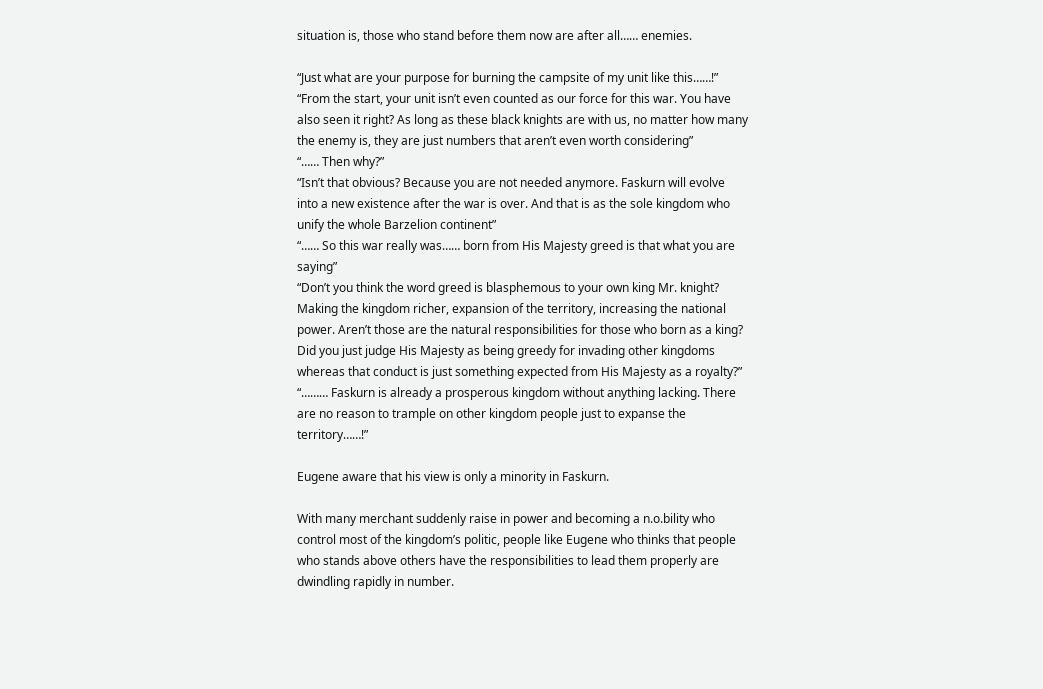situation is, those who stand before them now are after all…… enemies.

“Just what are your purpose for burning the campsite of my unit like this……!”
“From the start, your unit isn’t even counted as our force for this war. You have also seen it right? As long as these black knights are with us, no matter how many the enemy is, they are just numbers that aren’t even worth considering”
“…… Then why?”
“Isn’t that obvious? Because you are not needed anymore. Faskurn will evolve into a new existence after the war is over. And that is as the sole kingdom who unify the whole Barzelion continent”
“…… So this war really was…… born from His Majesty greed is that what you are saying”
“Don’t you think the word greed is blasphemous to your own king Mr. knight? Making the kingdom richer, expansion of the territory, increasing the national power. Aren’t those are the natural responsibilities for those who born as a king? Did you just judge His Majesty as being greedy for invading other kingdoms whereas that conduct is just something expected from His Majesty as a royalty?”
“……… Faskurn is already a prosperous kingdom without anything lacking. There are no reason to trample on other kingdom people just to expanse the territory……!”

Eugene aware that his view is only a minority in Faskurn.

With many merchant suddenly raise in power and becoming a n.o.bility who control most of the kingdom’s politic, people like Eugene who thinks that people who stands above others have the responsibilities to lead them properly are dwindling rapidly in number.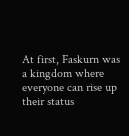At first, Faskurn was a kingdom where everyone can rise up their status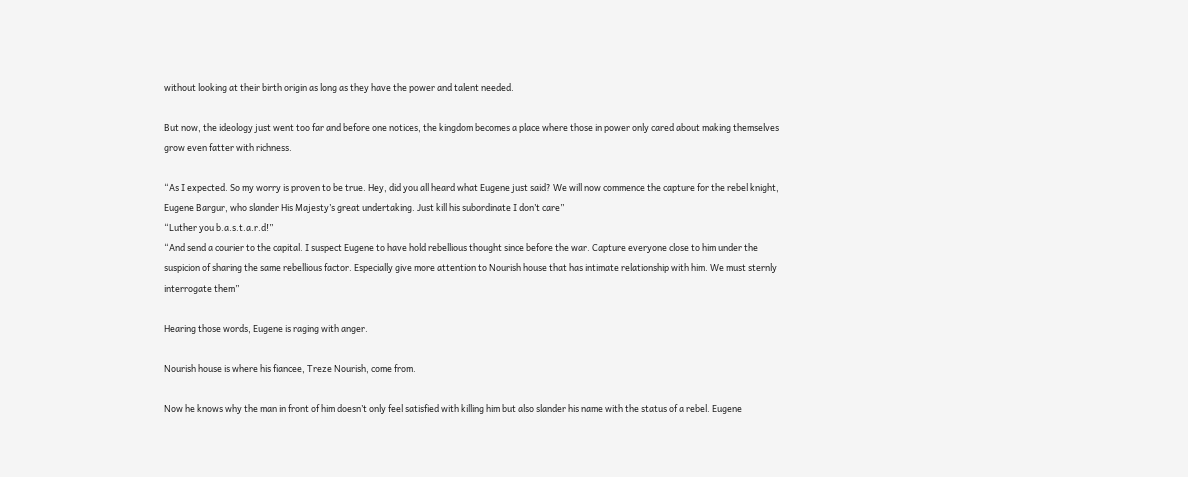without looking at their birth origin as long as they have the power and talent needed.

But now, the ideology just went too far and before one notices, the kingdom becomes a place where those in power only cared about making themselves grow even fatter with richness.

“As I expected. So my worry is proven to be true. Hey, did you all heard what Eugene just said? We will now commence the capture for the rebel knight, Eugene Bargur, who slander His Majesty’s great undertaking. Just kill his subordinate I don’t care”
“Luther you b.a.s.t.a.r.d!”
“And send a courier to the capital. I suspect Eugene to have hold rebellious thought since before the war. Capture everyone close to him under the suspicion of sharing the same rebellious factor. Especially give more attention to Nourish house that has intimate relationship with him. We must sternly interrogate them”

Hearing those words, Eugene is raging with anger.

Nourish house is where his fiancee, Treze Nourish, come from.

Now he knows why the man in front of him doesn’t only feel satisfied with killing him but also slander his name with the status of a rebel. Eugene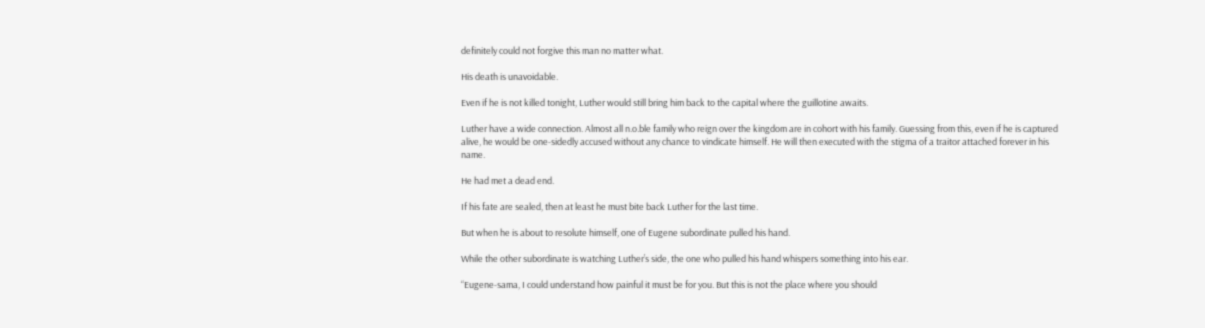definitely could not forgive this man no matter what.

His death is unavoidable.

Even if he is not killed tonight, Luther would still bring him back to the capital where the guillotine awaits.

Luther have a wide connection. Almost all n.o.ble family who reign over the kingdom are in cohort with his family. Guessing from this, even if he is captured alive, he would be one-sidedly accused without any chance to vindicate himself. He will then executed with the stigma of a traitor attached forever in his name.

He had met a dead end.

If his fate are sealed, then at least he must bite back Luther for the last time.

But when he is about to resolute himself, one of Eugene subordinate pulled his hand.

While the other subordinate is watching Luther’s side, the one who pulled his hand whispers something into his ear.

“Eugene-sama, I could understand how painful it must be for you. But this is not the place where you should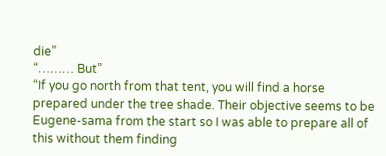die”
“……… But”
“If you go north from that tent, you will find a horse prepared under the tree shade. Their objective seems to be Eugene-sama from the start so I was able to prepare all of this without them finding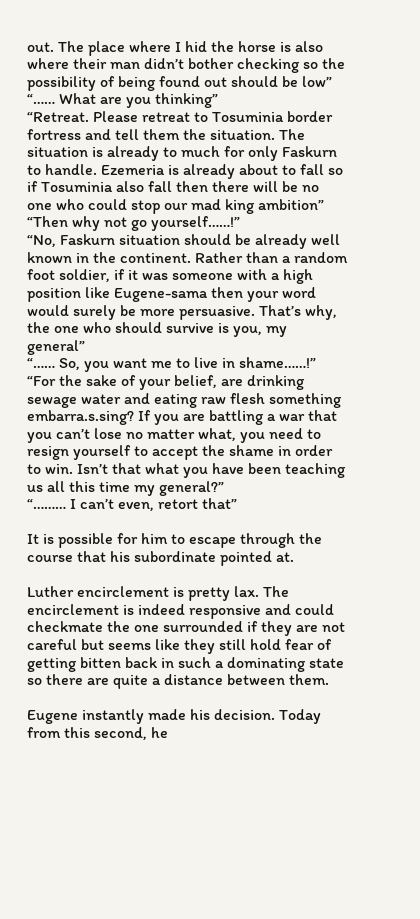out. The place where I hid the horse is also where their man didn’t bother checking so the possibility of being found out should be low”
“…… What are you thinking”
“Retreat. Please retreat to Tosuminia border fortress and tell them the situation. The situation is already to much for only Faskurn to handle. Ezemeria is already about to fall so if Tosuminia also fall then there will be no one who could stop our mad king ambition”
“Then why not go yourself……!”
“No, Faskurn situation should be already well known in the continent. Rather than a random foot soldier, if it was someone with a high position like Eugene-sama then your word would surely be more persuasive. That’s why, the one who should survive is you, my general”
“…… So, you want me to live in shame……!”
“For the sake of your belief, are drinking sewage water and eating raw flesh something embarra.s.sing? If you are battling a war that you can’t lose no matter what, you need to resign yourself to accept the shame in order to win. Isn’t that what you have been teaching us all this time my general?”
“……… I can’t even, retort that”

It is possible for him to escape through the course that his subordinate pointed at.

Luther encirclement is pretty lax. The encirclement is indeed responsive and could checkmate the one surrounded if they are not careful but seems like they still hold fear of getting bitten back in such a dominating state so there are quite a distance between them.

Eugene instantly made his decision. Today from this second, he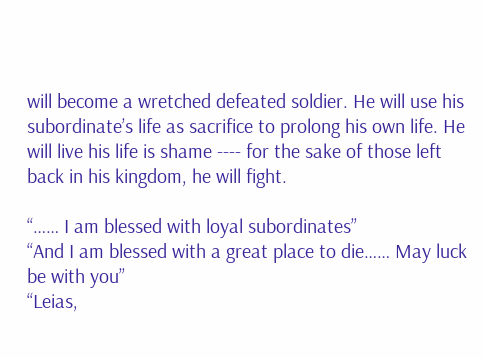will become a wretched defeated soldier. He will use his subordinate’s life as sacrifice to prolong his own life. He will live his life is shame ---- for the sake of those left back in his kingdom, he will fight.

“…… I am blessed with loyal subordinates”
“And I am blessed with a great place to die…… May luck be with you”
“Leias,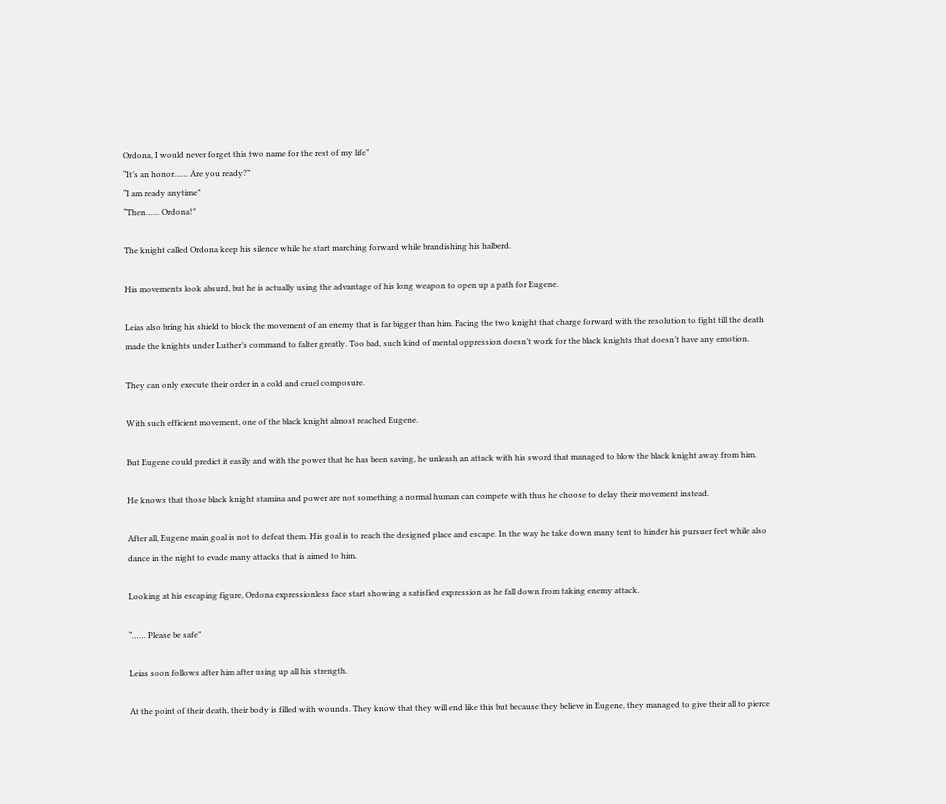Ordona, I would never forget this two name for the rest of my life”
“It’s an honor…… Are you ready?”
“I am ready anytime”
“Then…… Ordona!”

The knight called Ordona keep his silence while he start marching forward while brandishing his halberd.

His movements look absurd, but he is actually using the advantage of his long weapon to open up a path for Eugene.

Leias also bring his shield to block the movement of an enemy that is far bigger than him. Facing the two knight that charge forward with the resolution to fight till the death made the knights under Luther’s command to falter greatly. Too bad, such kind of mental oppression doesn’t work for the black knights that doesn’t have any emotion.

They can only execute their order in a cold and cruel composure.

With such efficient movement, one of the black knight almost reached Eugene.

But Eugene could predict it easily and with the power that he has been saving, he unleash an attack with his sword that managed to blow the black knight away from him.

He knows that those black knight stamina and power are not something a normal human can compete with thus he choose to delay their movement instead.

After all, Eugene main goal is not to defeat them. His goal is to reach the designed place and escape. In the way he take down many tent to hinder his pursuer feet while also dance in the night to evade many attacks that is aimed to him.

Looking at his escaping figure, Ordona expressionless face start showing a satisfied expression as he fall down from taking enemy attack.

“…… Please be safe”

Leias soon follows after him after using up all his strength.

At the point of their death, their body is filled with wounds. They know that they will end like this but because they believe in Eugene, they managed to give their all to pierce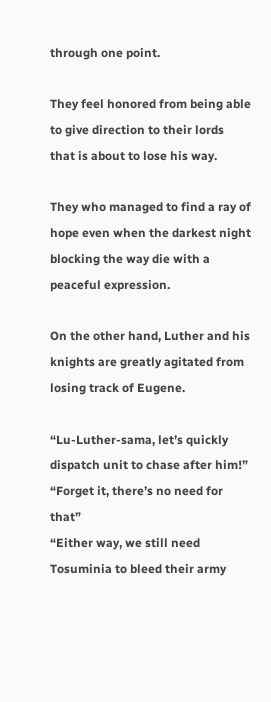through one point.

They feel honored from being able to give direction to their lords that is about to lose his way.

They who managed to find a ray of hope even when the darkest night blocking the way die with a peaceful expression.

On the other hand, Luther and his knights are greatly agitated from losing track of Eugene.

“Lu-Luther-sama, let’s quickly dispatch unit to chase after him!”
“Forget it, there’s no need for that”
“Either way, we still need Tosuminia to bleed their army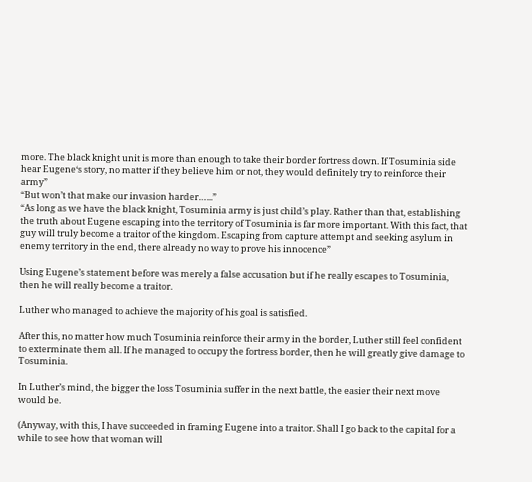more. The black knight unit is more than enough to take their border fortress down. If Tosuminia side hear Eugene‘s story, no matter if they believe him or not, they would definitely try to reinforce their army”
“But won’t that make our invasion harder…...”
“As long as we have the black knight, Tosuminia army is just child’s play. Rather than that, establishing the truth about Eugene escaping into the territory of Tosuminia is far more important. With this fact, that guy will truly become a traitor of the kingdom. Escaping from capture attempt and seeking asylum in enemy territory in the end, there already no way to prove his innocence”

Using Eugene’s statement before was merely a false accusation but if he really escapes to Tosuminia, then he will really become a traitor.

Luther who managed to achieve the majority of his goal is satisfied.

After this, no matter how much Tosuminia reinforce their army in the border, Luther still feel confident to exterminate them all. If he managed to occupy the fortress border, then he will greatly give damage to Tosuminia.

In Luther’s mind, the bigger the loss Tosuminia suffer in the next battle, the easier their next move would be.

(Anyway, with this, I have succeeded in framing Eugene into a traitor. Shall I go back to the capital for a while to see how that woman will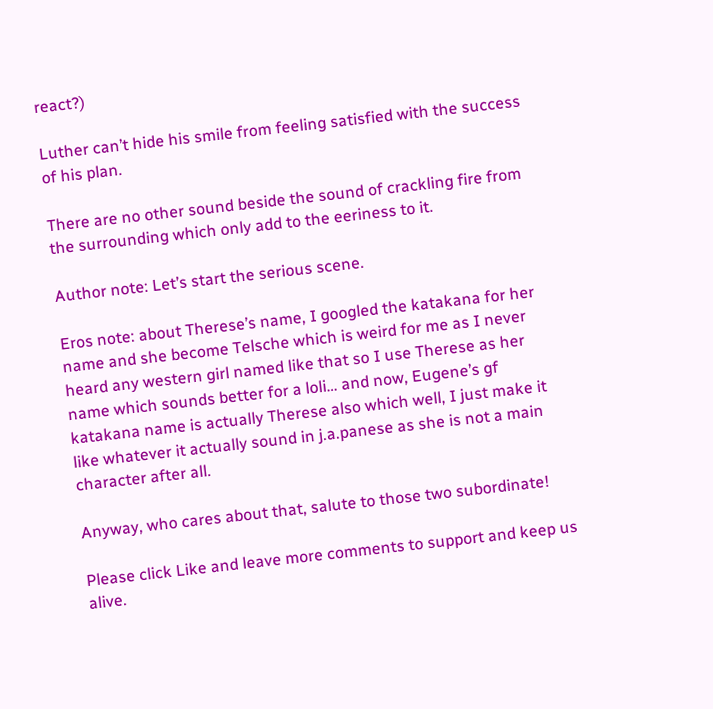react?)

Luther can’t hide his smile from feeling satisfied with the success of his plan.

There are no other sound beside the sound of crackling fire from the surrounding which only add to the eeriness to it.

Author note: Let’s start the serious scene.

Eros note: about Therese’s name, I googled the katakana for her name and she become Telsche which is weird for me as I never heard any western girl named like that so I use Therese as her name which sounds better for a loli… and now, Eugene’s gf katakana name is actually Therese also which well, I just make it like whatever it actually sound in j.a.panese as she is not a main character after all.

Anyway, who cares about that, salute to those two subordinate!

Please click Like and leave more comments to support and keep us alive.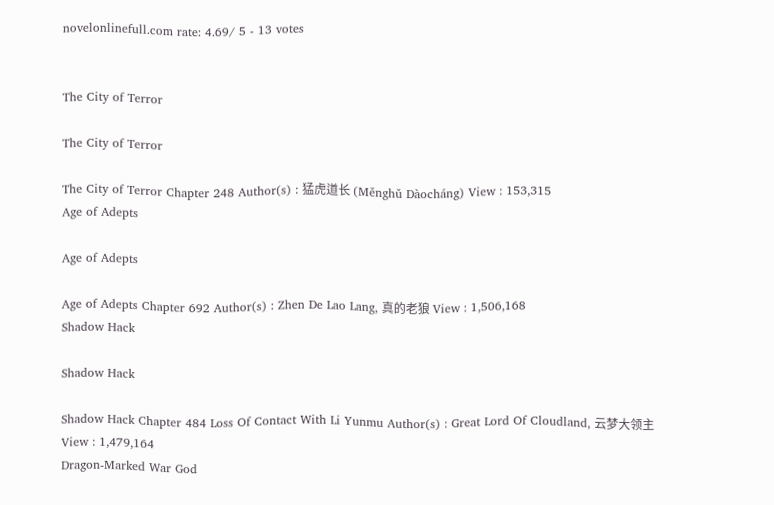novelonlinefull.com rate: 4.69/ 5 - 13 votes


The City of Terror

The City of Terror

The City of Terror Chapter 248 Author(s) : 猛虎道长 (Měnghǔ Dàocháng) View : 153,315
Age of Adepts

Age of Adepts

Age of Adepts Chapter 692 Author(s) : Zhen De Lao Lang, 真的老狼 View : 1,506,168
Shadow Hack

Shadow Hack

Shadow Hack Chapter 484 Loss Of Contact With Li Yunmu Author(s) : Great Lord Of Cloudland, 云梦大领主 View : 1,479,164
Dragon-Marked War God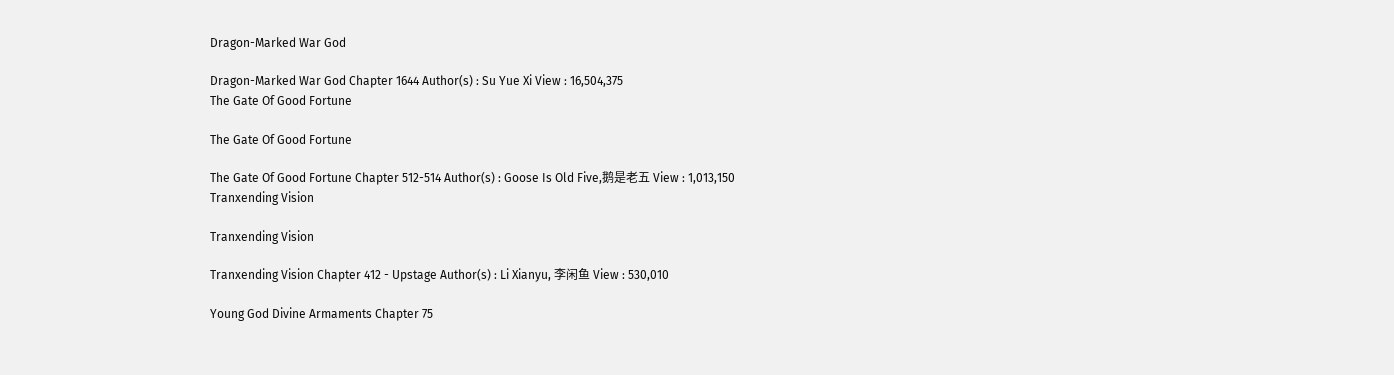Dragon-Marked War God

Dragon-Marked War God Chapter 1644 Author(s) : Su Yue Xi View : 16,504,375
The Gate Of Good Fortune

The Gate Of Good Fortune

The Gate Of Good Fortune Chapter 512-514 Author(s) : Goose Is Old Five,鹅是老五 View : 1,013,150
Tranxending Vision

Tranxending Vision

Tranxending Vision Chapter 412 - Upstage Author(s) : Li Xianyu, 李闲鱼 View : 530,010

Young God Divine Armaments Chapter 75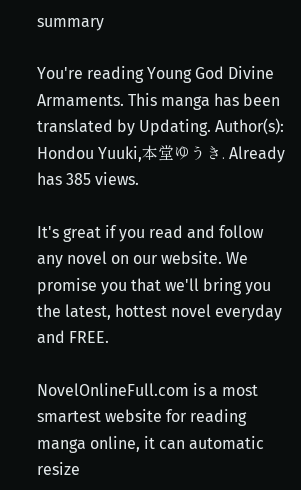summary

You're reading Young God Divine Armaments. This manga has been translated by Updating. Author(s): Hondou Yuuki,本堂ゆうき. Already has 385 views.

It's great if you read and follow any novel on our website. We promise you that we'll bring you the latest, hottest novel everyday and FREE.

NovelOnlineFull.com is a most smartest website for reading manga online, it can automatic resize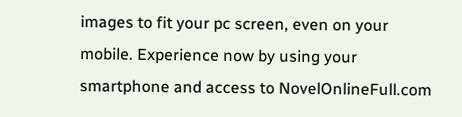images to fit your pc screen, even on your mobile. Experience now by using your smartphone and access to NovelOnlineFull.com